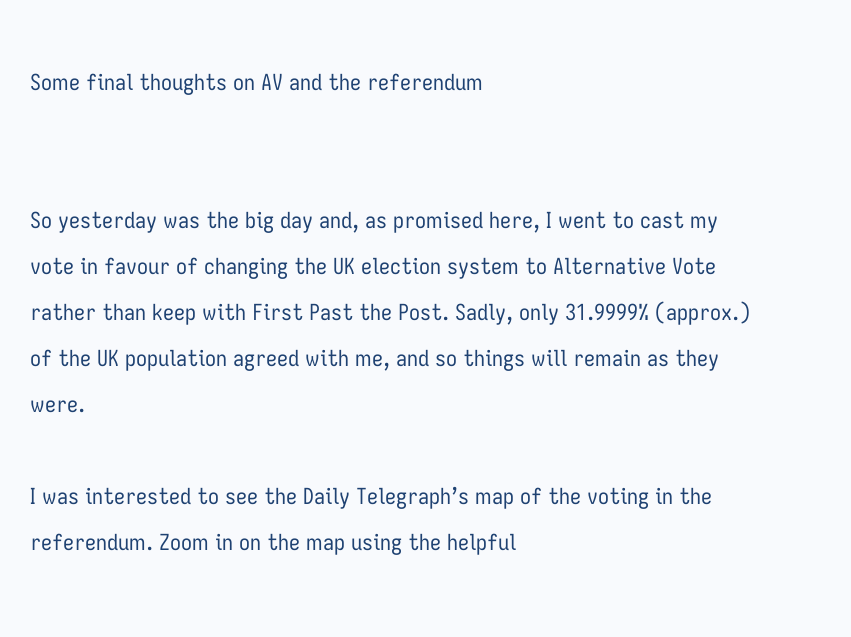Some final thoughts on AV and the referendum


So yesterday was the big day and, as promised here, I went to cast my vote in favour of changing the UK election system to Alternative Vote rather than keep with First Past the Post. Sadly, only 31.9999% (approx.) of the UK population agreed with me, and so things will remain as they were.

I was interested to see the Daily Telegraph’s map of the voting in the referendum. Zoom in on the map using the helpful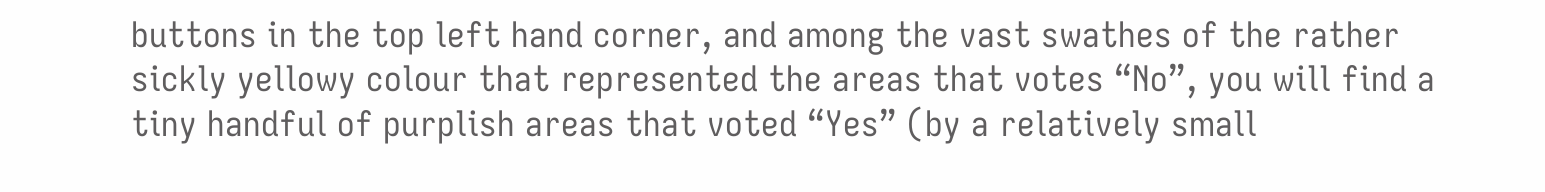buttons in the top left hand corner, and among the vast swathes of the rather sickly yellowy colour that represented the areas that votes “No”, you will find a tiny handful of purplish areas that voted “Yes” (by a relatively small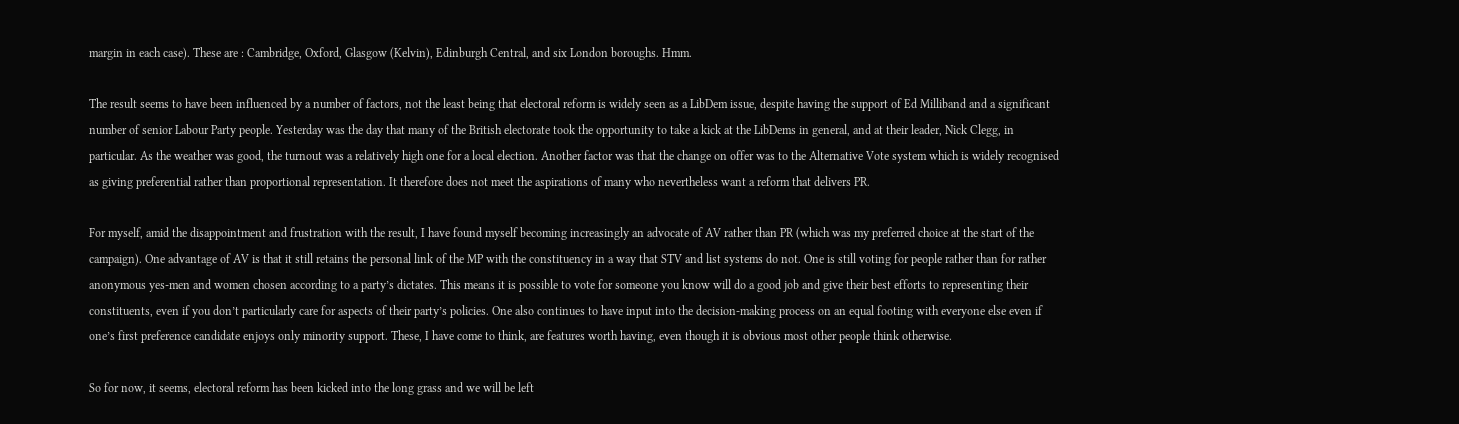margin in each case). These are : Cambridge, Oxford, Glasgow (Kelvin), Edinburgh Central, and six London boroughs. Hmm.

The result seems to have been influenced by a number of factors, not the least being that electoral reform is widely seen as a LibDem issue, despite having the support of Ed Milliband and a significant number of senior Labour Party people. Yesterday was the day that many of the British electorate took the opportunity to take a kick at the LibDems in general, and at their leader, Nick Clegg, in particular. As the weather was good, the turnout was a relatively high one for a local election. Another factor was that the change on offer was to the Alternative Vote system which is widely recognised as giving preferential rather than proportional representation. It therefore does not meet the aspirations of many who nevertheless want a reform that delivers PR.

For myself, amid the disappointment and frustration with the result, I have found myself becoming increasingly an advocate of AV rather than PR (which was my preferred choice at the start of the campaign). One advantage of AV is that it still retains the personal link of the MP with the constituency in a way that STV and list systems do not. One is still voting for people rather than for rather anonymous yes-men and women chosen according to a party’s dictates. This means it is possible to vote for someone you know will do a good job and give their best efforts to representing their constituents, even if you don’t particularly care for aspects of their party’s policies. One also continues to have input into the decision-making process on an equal footing with everyone else even if one’s first preference candidate enjoys only minority support. These, I have come to think, are features worth having, even though it is obvious most other people think otherwise.

So for now, it seems, electoral reform has been kicked into the long grass and we will be left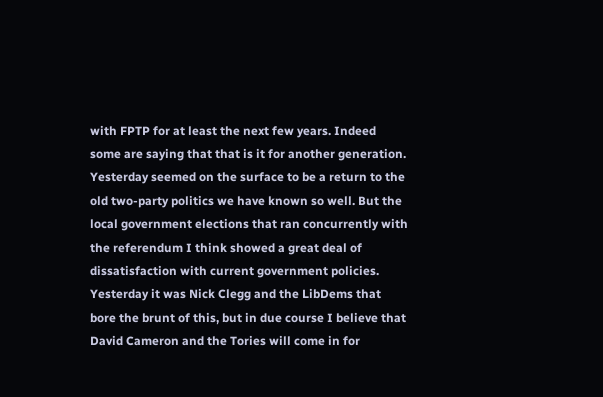with FPTP for at least the next few years. Indeed some are saying that that is it for another generation. Yesterday seemed on the surface to be a return to the old two-party politics we have known so well. But the local government elections that ran concurrently with the referendum I think showed a great deal of dissatisfaction with current government policies. Yesterday it was Nick Clegg and the LibDems that bore the brunt of this, but in due course I believe that David Cameron and the Tories will come in for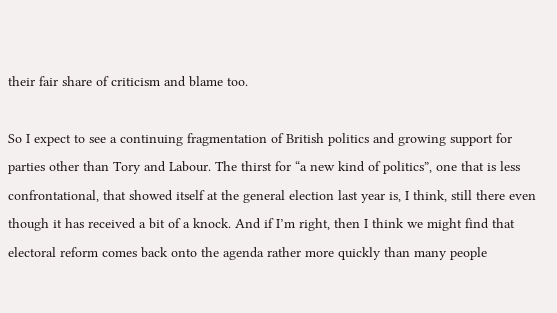their fair share of criticism and blame too.

So I expect to see a continuing fragmentation of British politics and growing support for parties other than Tory and Labour. The thirst for “a new kind of politics”, one that is less confrontational, that showed itself at the general election last year is, I think, still there even though it has received a bit of a knock. And if I’m right, then I think we might find that electoral reform comes back onto the agenda rather more quickly than many people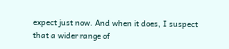expect just now. And when it does, I suspect that a wider range of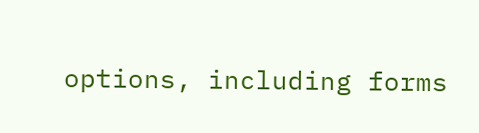options, including forms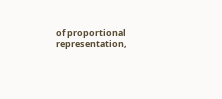of proportional representation,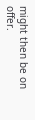might then be on offer.